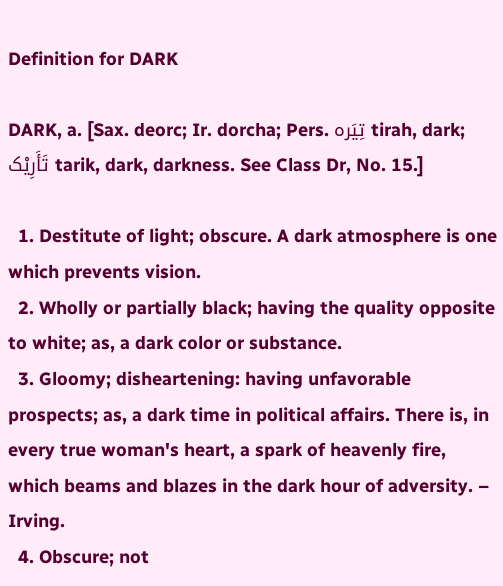Definition for DARK

DARK, a. [Sax. deorc; Ir. dorcha; Pers. تِيَره tirah, dark; تَأَرِيْک tarik, dark, darkness. See Class Dr, No. 15.]

  1. Destitute of light; obscure. A dark atmosphere is one which prevents vision.
  2. Wholly or partially black; having the quality opposite to white; as, a dark color or substance.
  3. Gloomy; disheartening: having unfavorable prospects; as, a dark time in political affairs. There is, in every true woman's heart, a spark of heavenly fire, which beams and blazes in the dark hour of adversity. – Irving.
  4. Obscure; not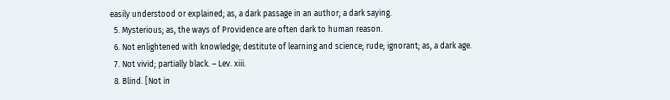easily understood or explained; as, a dark passage in an author; a dark saying.
  5. Mysterious; as, the ways of Providence are often dark to human reason.
  6. Not enlightened with knowledge; destitute of learning and science; rude; ignorant; as, a dark age.
  7. Not vivid; partially black. – Lev. xiii.
  8. Blind. [Not in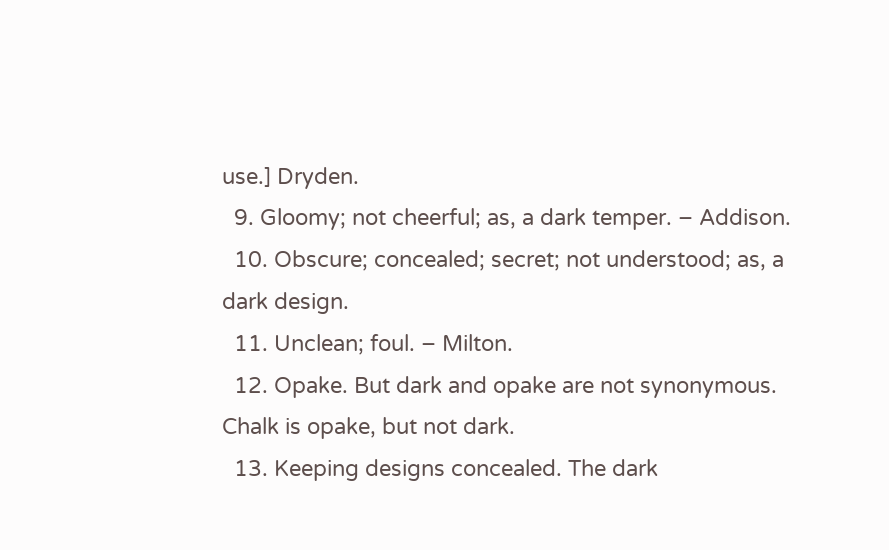use.] Dryden.
  9. Gloomy; not cheerful; as, a dark temper. – Addison.
  10. Obscure; concealed; secret; not understood; as, a dark design.
  11. Unclean; foul. – Milton.
  12. Opake. But dark and opake are not synonymous. Chalk is opake, but not dark.
  13. Keeping designs concealed. The dark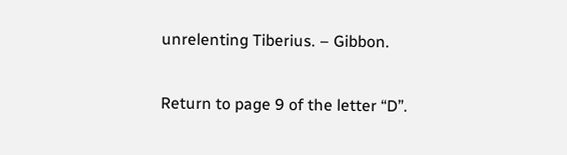unrelenting Tiberius. – Gibbon.

Return to page 9 of the letter “D”.